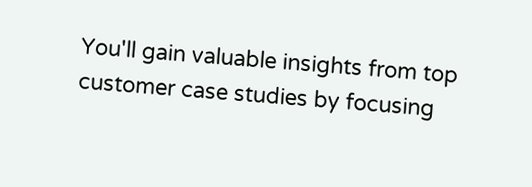You'll gain valuable insights from top customer case studies by focusing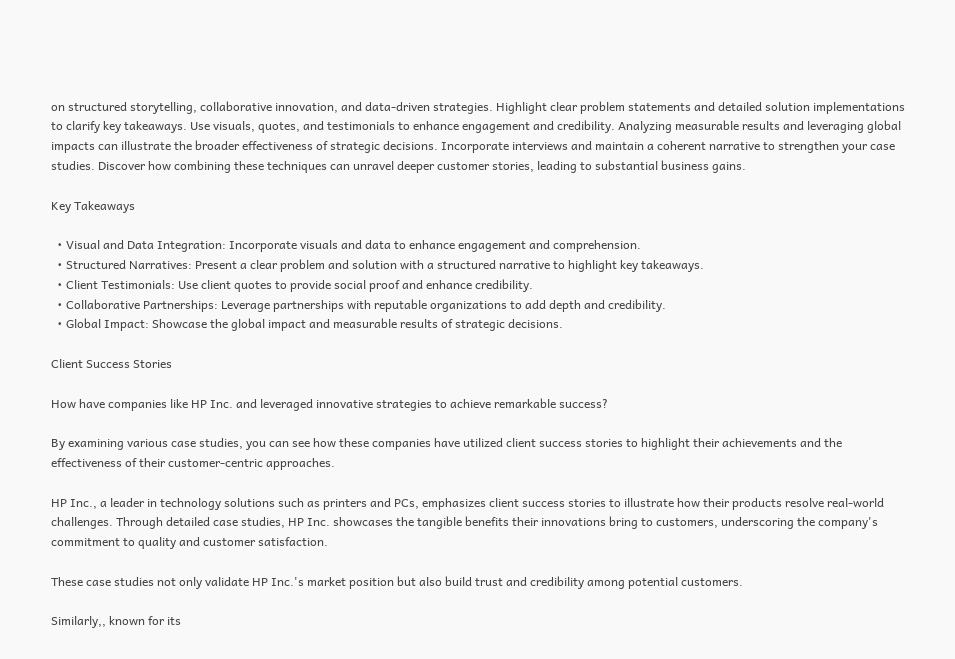on structured storytelling, collaborative innovation, and data-driven strategies. Highlight clear problem statements and detailed solution implementations to clarify key takeaways. Use visuals, quotes, and testimonials to enhance engagement and credibility. Analyzing measurable results and leveraging global impacts can illustrate the broader effectiveness of strategic decisions. Incorporate interviews and maintain a coherent narrative to strengthen your case studies. Discover how combining these techniques can unravel deeper customer stories, leading to substantial business gains.

Key Takeaways

  • Visual and Data Integration: Incorporate visuals and data to enhance engagement and comprehension.
  • Structured Narratives: Present a clear problem and solution with a structured narrative to highlight key takeaways.
  • Client Testimonials: Use client quotes to provide social proof and enhance credibility.
  • Collaborative Partnerships: Leverage partnerships with reputable organizations to add depth and credibility.
  • Global Impact: Showcase the global impact and measurable results of strategic decisions.

Client Success Stories

How have companies like HP Inc. and leveraged innovative strategies to achieve remarkable success?

By examining various case studies, you can see how these companies have utilized client success stories to highlight their achievements and the effectiveness of their customer-centric approaches.

HP Inc., a leader in technology solutions such as printers and PCs, emphasizes client success stories to illustrate how their products resolve real-world challenges. Through detailed case studies, HP Inc. showcases the tangible benefits their innovations bring to customers, underscoring the company's commitment to quality and customer satisfaction.

These case studies not only validate HP Inc.'s market position but also build trust and credibility among potential customers.

Similarly,, known for its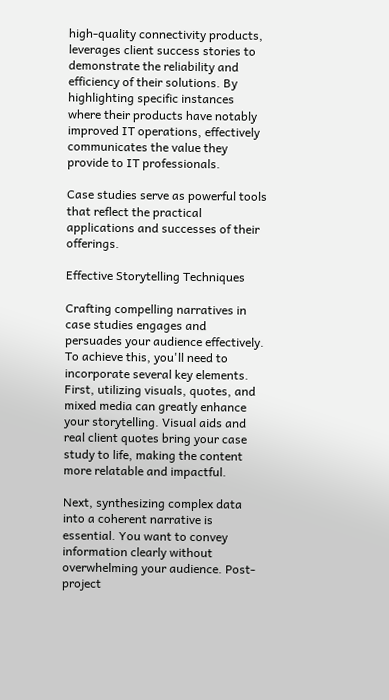high-quality connectivity products, leverages client success stories to demonstrate the reliability and efficiency of their solutions. By highlighting specific instances where their products have notably improved IT operations, effectively communicates the value they provide to IT professionals.

Case studies serve as powerful tools that reflect the practical applications and successes of their offerings.

Effective Storytelling Techniques

Crafting compelling narratives in case studies engages and persuades your audience effectively. To achieve this, you'll need to incorporate several key elements. First, utilizing visuals, quotes, and mixed media can greatly enhance your storytelling. Visual aids and real client quotes bring your case study to life, making the content more relatable and impactful.

Next, synthesizing complex data into a coherent narrative is essential. You want to convey information clearly without overwhelming your audience. Post-project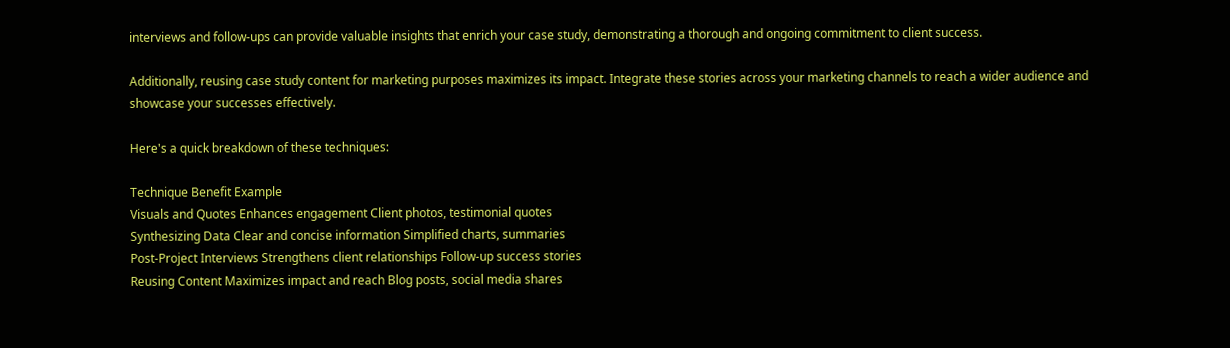interviews and follow-ups can provide valuable insights that enrich your case study, demonstrating a thorough and ongoing commitment to client success.

Additionally, reusing case study content for marketing purposes maximizes its impact. Integrate these stories across your marketing channels to reach a wider audience and showcase your successes effectively.

Here's a quick breakdown of these techniques:

Technique Benefit Example
Visuals and Quotes Enhances engagement Client photos, testimonial quotes
Synthesizing Data Clear and concise information Simplified charts, summaries
Post-Project Interviews Strengthens client relationships Follow-up success stories
Reusing Content Maximizes impact and reach Blog posts, social media shares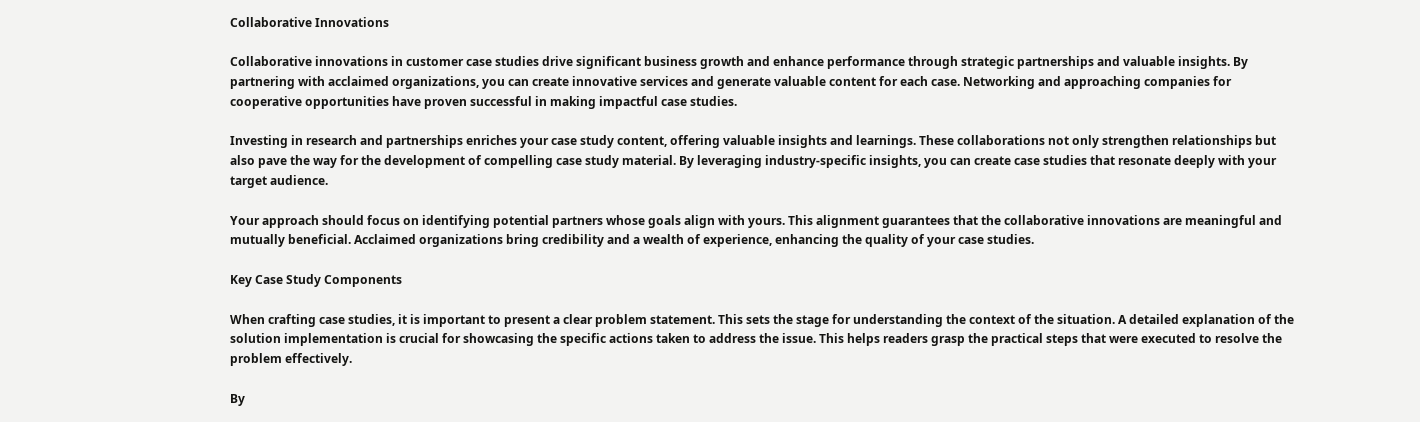Collaborative Innovations

Collaborative innovations in customer case studies drive significant business growth and enhance performance through strategic partnerships and valuable insights. By partnering with acclaimed organizations, you can create innovative services and generate valuable content for each case. Networking and approaching companies for cooperative opportunities have proven successful in making impactful case studies.

Investing in research and partnerships enriches your case study content, offering valuable insights and learnings. These collaborations not only strengthen relationships but also pave the way for the development of compelling case study material. By leveraging industry-specific insights, you can create case studies that resonate deeply with your target audience.

Your approach should focus on identifying potential partners whose goals align with yours. This alignment guarantees that the collaborative innovations are meaningful and mutually beneficial. Acclaimed organizations bring credibility and a wealth of experience, enhancing the quality of your case studies.

Key Case Study Components

When crafting case studies, it is important to present a clear problem statement. This sets the stage for understanding the context of the situation. A detailed explanation of the solution implementation is crucial for showcasing the specific actions taken to address the issue. This helps readers grasp the practical steps that were executed to resolve the problem effectively.

By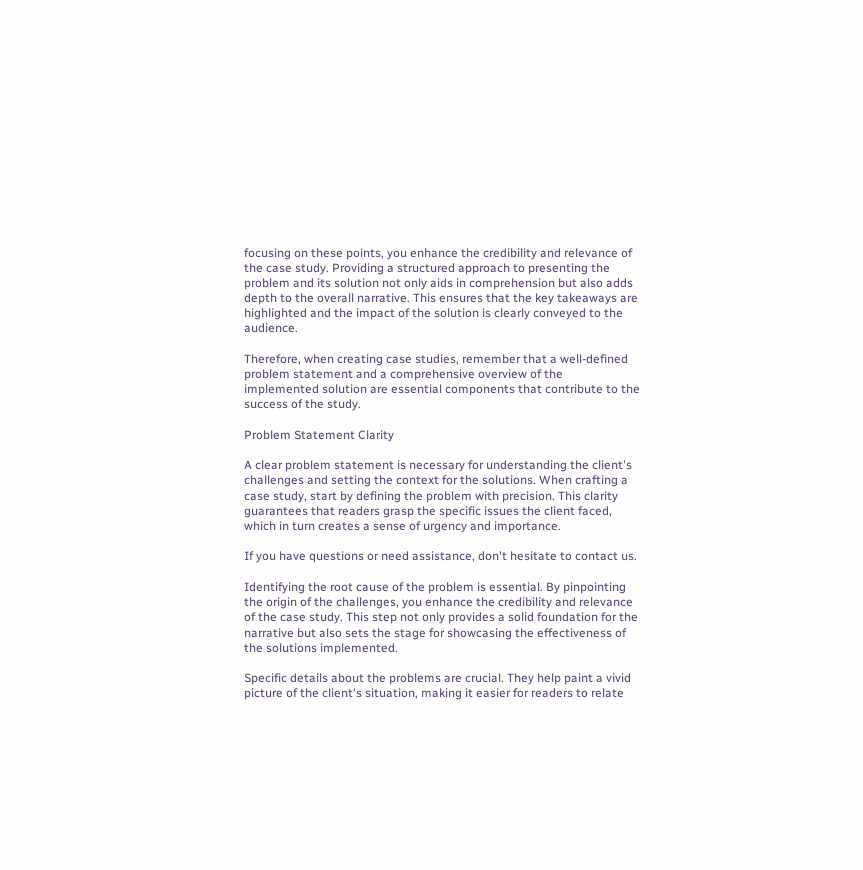focusing on these points, you enhance the credibility and relevance of the case study. Providing a structured approach to presenting the problem and its solution not only aids in comprehension but also adds depth to the overall narrative. This ensures that the key takeaways are highlighted and the impact of the solution is clearly conveyed to the audience.

Therefore, when creating case studies, remember that a well-defined problem statement and a comprehensive overview of the implemented solution are essential components that contribute to the success of the study.

Problem Statement Clarity

A clear problem statement is necessary for understanding the client's challenges and setting the context for the solutions. When crafting a case study, start by defining the problem with precision. This clarity guarantees that readers grasp the specific issues the client faced, which in turn creates a sense of urgency and importance.

If you have questions or need assistance, don't hesitate to contact us.

Identifying the root cause of the problem is essential. By pinpointing the origin of the challenges, you enhance the credibility and relevance of the case study. This step not only provides a solid foundation for the narrative but also sets the stage for showcasing the effectiveness of the solutions implemented.

Specific details about the problems are crucial. They help paint a vivid picture of the client's situation, making it easier for readers to relate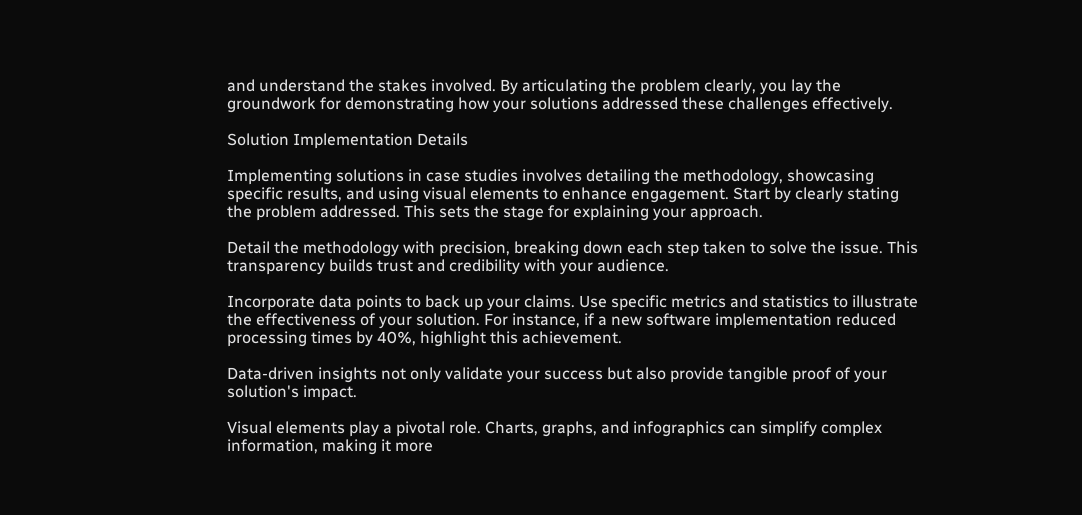and understand the stakes involved. By articulating the problem clearly, you lay the groundwork for demonstrating how your solutions addressed these challenges effectively.

Solution Implementation Details

Implementing solutions in case studies involves detailing the methodology, showcasing specific results, and using visual elements to enhance engagement. Start by clearly stating the problem addressed. This sets the stage for explaining your approach.

Detail the methodology with precision, breaking down each step taken to solve the issue. This transparency builds trust and credibility with your audience.

Incorporate data points to back up your claims. Use specific metrics and statistics to illustrate the effectiveness of your solution. For instance, if a new software implementation reduced processing times by 40%, highlight this achievement.

Data-driven insights not only validate your success but also provide tangible proof of your solution's impact.

Visual elements play a pivotal role. Charts, graphs, and infographics can simplify complex information, making it more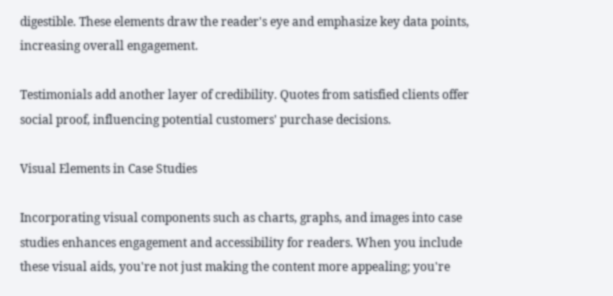digestible. These elements draw the reader's eye and emphasize key data points, increasing overall engagement.

Testimonials add another layer of credibility. Quotes from satisfied clients offer social proof, influencing potential customers' purchase decisions.

Visual Elements in Case Studies

Incorporating visual components such as charts, graphs, and images into case studies enhances engagement and accessibility for readers. When you include these visual aids, you're not just making the content more appealing; you're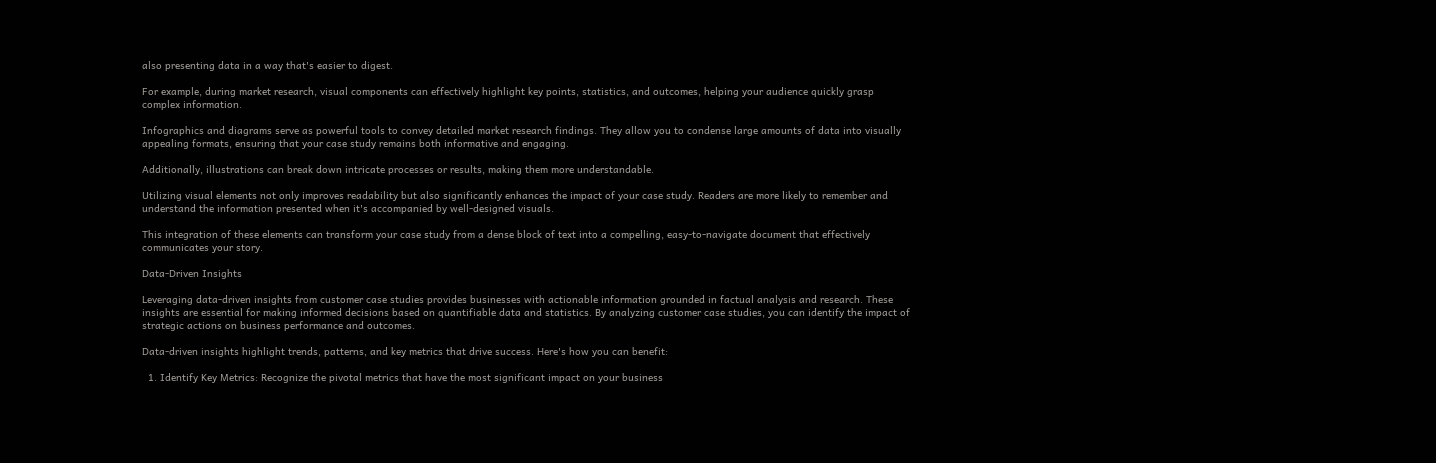also presenting data in a way that's easier to digest.

For example, during market research, visual components can effectively highlight key points, statistics, and outcomes, helping your audience quickly grasp complex information.

Infographics and diagrams serve as powerful tools to convey detailed market research findings. They allow you to condense large amounts of data into visually appealing formats, ensuring that your case study remains both informative and engaging.

Additionally, illustrations can break down intricate processes or results, making them more understandable.

Utilizing visual elements not only improves readability but also significantly enhances the impact of your case study. Readers are more likely to remember and understand the information presented when it's accompanied by well-designed visuals.

This integration of these elements can transform your case study from a dense block of text into a compelling, easy-to-navigate document that effectively communicates your story.

Data-Driven Insights

Leveraging data-driven insights from customer case studies provides businesses with actionable information grounded in factual analysis and research. These insights are essential for making informed decisions based on quantifiable data and statistics. By analyzing customer case studies, you can identify the impact of strategic actions on business performance and outcomes.

Data-driven insights highlight trends, patterns, and key metrics that drive success. Here's how you can benefit:

  1. Identify Key Metrics: Recognize the pivotal metrics that have the most significant impact on your business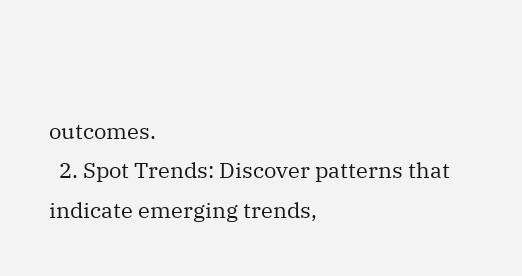outcomes.
  2. Spot Trends: Discover patterns that indicate emerging trends,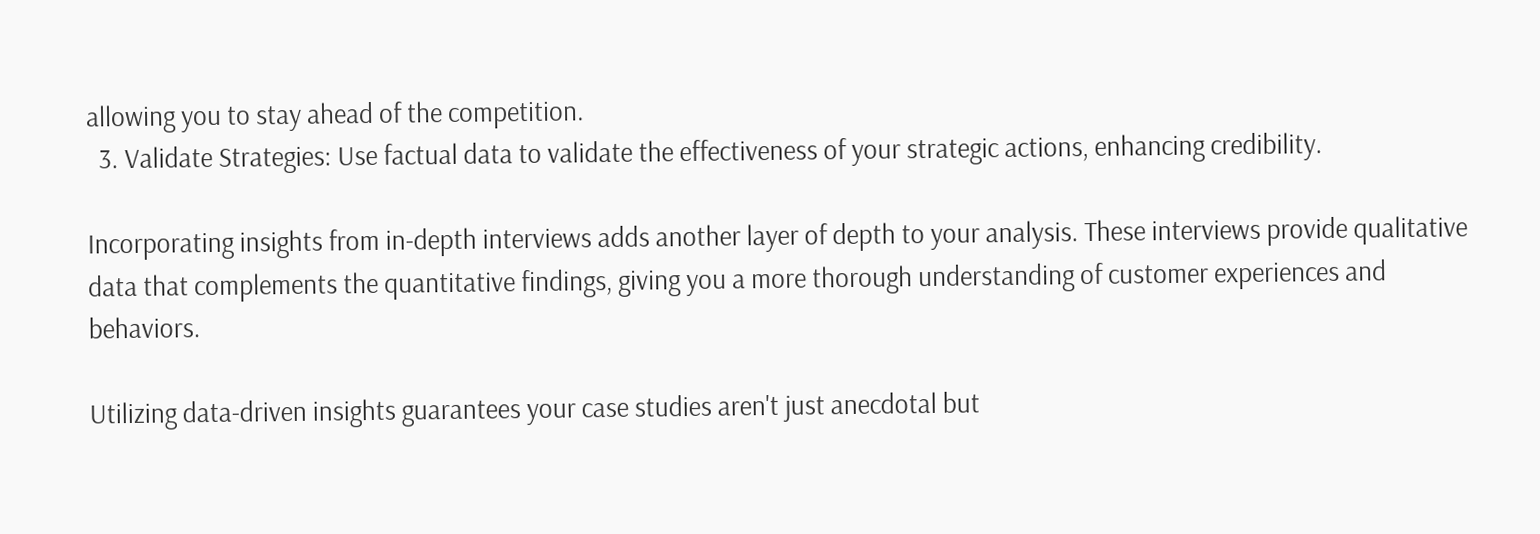allowing you to stay ahead of the competition.
  3. Validate Strategies: Use factual data to validate the effectiveness of your strategic actions, enhancing credibility.

Incorporating insights from in-depth interviews adds another layer of depth to your analysis. These interviews provide qualitative data that complements the quantitative findings, giving you a more thorough understanding of customer experiences and behaviors.

Utilizing data-driven insights guarantees your case studies aren't just anecdotal but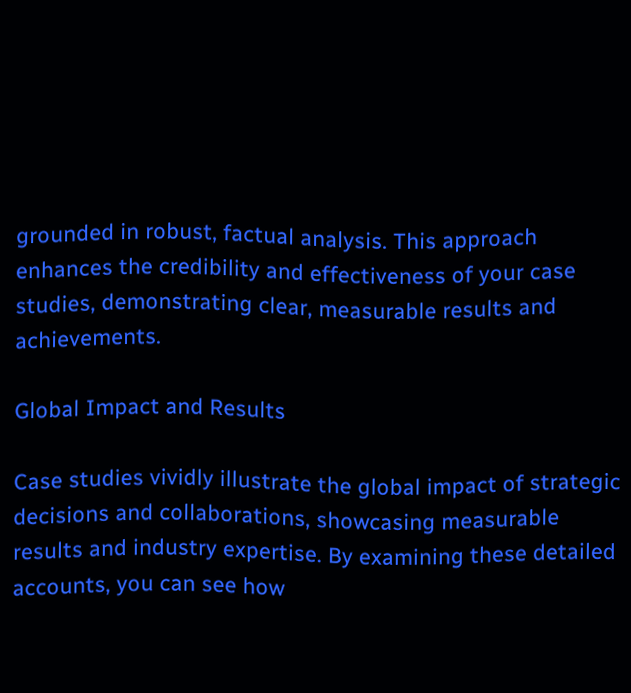grounded in robust, factual analysis. This approach enhances the credibility and effectiveness of your case studies, demonstrating clear, measurable results and achievements.

Global Impact and Results

Case studies vividly illustrate the global impact of strategic decisions and collaborations, showcasing measurable results and industry expertise. By examining these detailed accounts, you can see how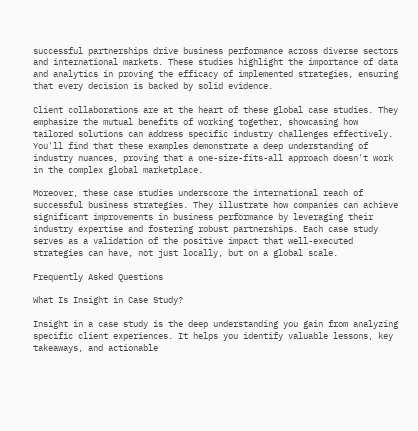successful partnerships drive business performance across diverse sectors and international markets. These studies highlight the importance of data and analytics in proving the efficacy of implemented strategies, ensuring that every decision is backed by solid evidence.

Client collaborations are at the heart of these global case studies. They emphasize the mutual benefits of working together, showcasing how tailored solutions can address specific industry challenges effectively. You'll find that these examples demonstrate a deep understanding of industry nuances, proving that a one-size-fits-all approach doesn't work in the complex global marketplace.

Moreover, these case studies underscore the international reach of successful business strategies. They illustrate how companies can achieve significant improvements in business performance by leveraging their industry expertise and fostering robust partnerships. Each case study serves as a validation of the positive impact that well-executed strategies can have, not just locally, but on a global scale.

Frequently Asked Questions

What Is Insight in Case Study?

Insight in a case study is the deep understanding you gain from analyzing specific client experiences. It helps you identify valuable lessons, key takeaways, and actionable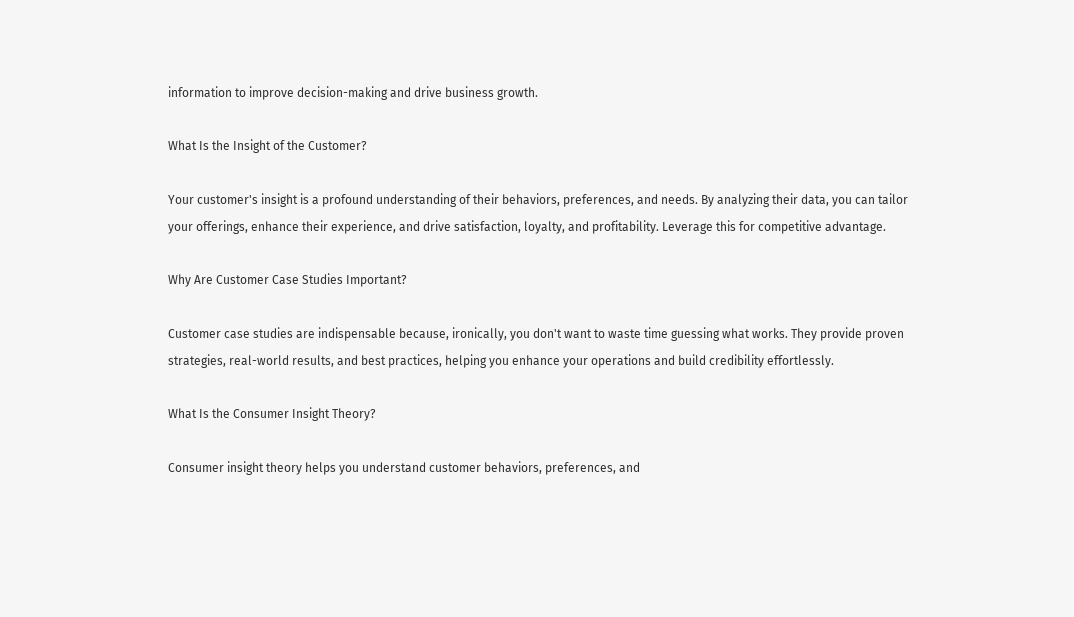information to improve decision-making and drive business growth.

What Is the Insight of the Customer?

Your customer's insight is a profound understanding of their behaviors, preferences, and needs. By analyzing their data, you can tailor your offerings, enhance their experience, and drive satisfaction, loyalty, and profitability. Leverage this for competitive advantage.

Why Are Customer Case Studies Important?

Customer case studies are indispensable because, ironically, you don't want to waste time guessing what works. They provide proven strategies, real-world results, and best practices, helping you enhance your operations and build credibility effortlessly.

What Is the Consumer Insight Theory?

Consumer insight theory helps you understand customer behaviors, preferences, and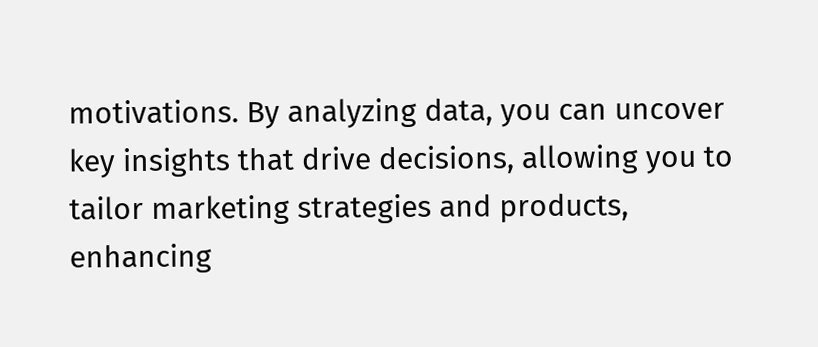motivations. By analyzing data, you can uncover key insights that drive decisions, allowing you to tailor marketing strategies and products, enhancing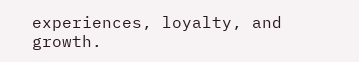experiences, loyalty, and growth.